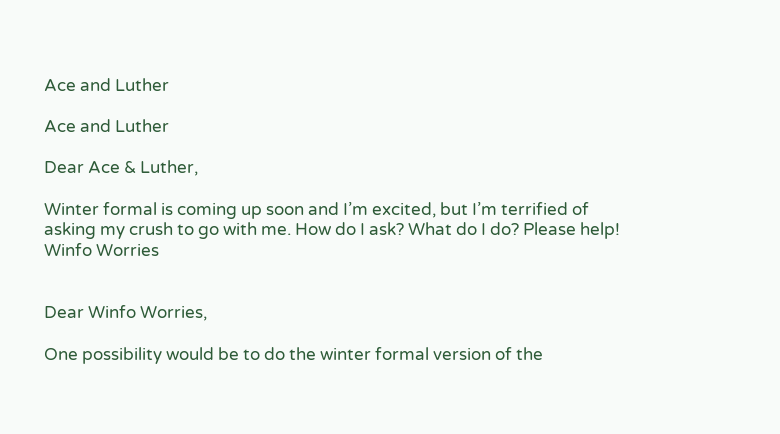Ace and Luther

Ace and Luther

Dear Ace & Luther,

Winter formal is coming up soon and I’m excited, but I’m terrified of asking my crush to go with me. How do I ask? What do I do? Please help!
Winfo Worries


Dear Winfo Worries,

One possibility would be to do the winter formal version of the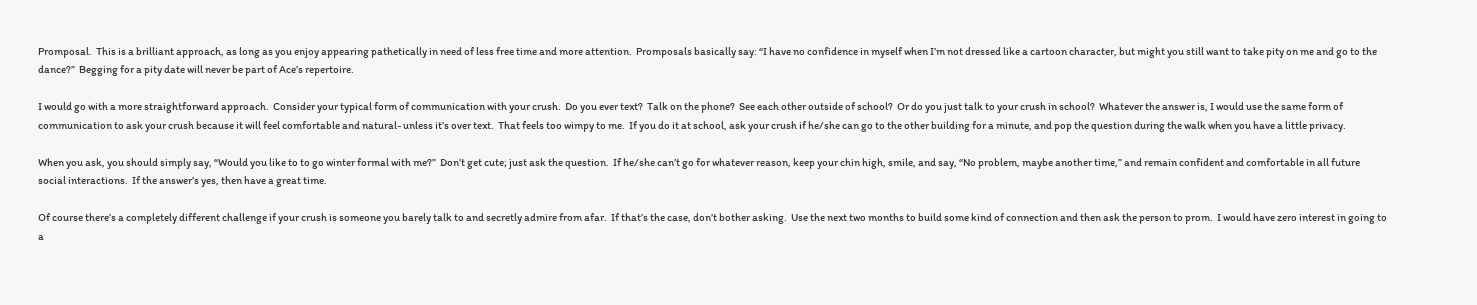Promposal.  This is a brilliant approach, as long as you enjoy appearing pathetically in need of less free time and more attention.  Promposals basically say: “I have no confidence in myself when I’m not dressed like a cartoon character, but might you still want to take pity on me and go to the dance?”  Begging for a pity date will never be part of Ace’s repertoire.

I would go with a more straightforward approach.  Consider your typical form of communication with your crush.  Do you ever text?  Talk on the phone?  See each other outside of school?  Or do you just talk to your crush in school?  Whatever the answer is, I would use the same form of communication to ask your crush because it will feel comfortable and natural- unless it’s over text.  That feels too wimpy to me.  If you do it at school, ask your crush if he/she can go to the other building for a minute, and pop the question during the walk when you have a little privacy.

When you ask, you should simply say, “Would you like to to go winter formal with me?”  Don’t get cute; just ask the question.  If he/she can’t go for whatever reason, keep your chin high, smile, and say, “No problem, maybe another time,” and remain confident and comfortable in all future social interactions.  If the answer’s yes, then have a great time.

Of course there’s a completely different challenge if your crush is someone you barely talk to and secretly admire from afar.  If that’s the case, don’t bother asking.  Use the next two months to build some kind of connection and then ask the person to prom.  I would have zero interest in going to a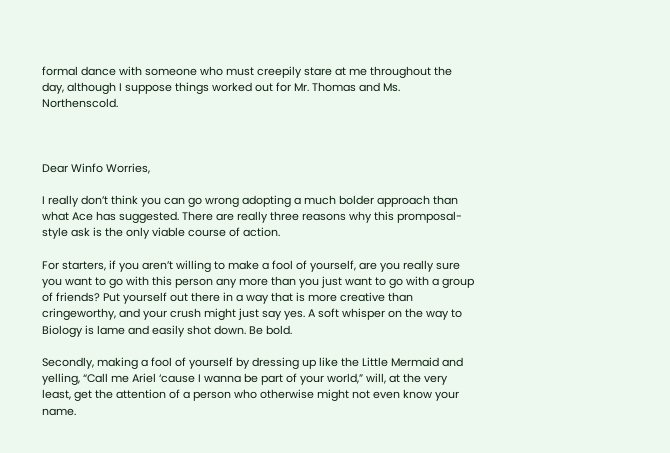formal dance with someone who must creepily stare at me throughout the day, although I suppose things worked out for Mr. Thomas and Ms. Northenscold.



Dear Winfo Worries,

I really don’t think you can go wrong adopting a much bolder approach than what Ace has suggested. There are really three reasons why this promposal-style ask is the only viable course of action.

For starters, if you aren’t willing to make a fool of yourself, are you really sure you want to go with this person any more than you just want to go with a group of friends? Put yourself out there in a way that is more creative than cringeworthy, and your crush might just say yes. A soft whisper on the way to Biology is lame and easily shot down. Be bold.

Secondly, making a fool of yourself by dressing up like the Little Mermaid and yelling, “Call me Ariel ‘cause I wanna be part of your world,” will, at the very least, get the attention of a person who otherwise might not even know your name.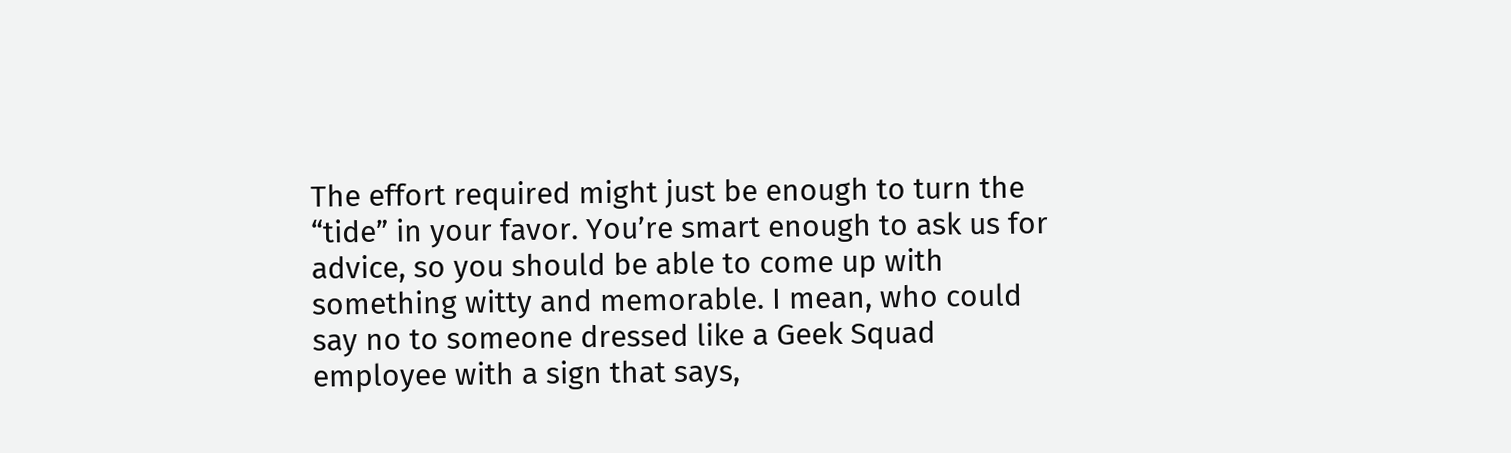The effort required might just be enough to turn the “tide” in your favor. You’re smart enough to ask us for advice, so you should be able to come up with something witty and memorable. I mean, who could say no to someone dressed like a Geek Squad employee with a sign that says,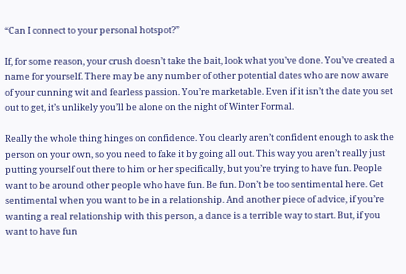“Can I connect to your personal hotspot?”

If, for some reason, your crush doesn’t take the bait, look what you’ve done. You’ve created a name for yourself. There may be any number of other potential dates who are now aware of your cunning wit and fearless passion. You’re marketable. Even if it isn’t the date you set out to get, it’s unlikely you’ll be alone on the night of Winter Formal.

Really the whole thing hinges on confidence. You clearly aren’t confident enough to ask the person on your own, so you need to fake it by going all out. This way you aren’t really just putting yourself out there to him or her specifically, but you’re trying to have fun. People want to be around other people who have fun. Be fun. Don’t be too sentimental here. Get sentimental when you want to be in a relationship. And another piece of advice, if you’re wanting a real relationship with this person, a dance is a terrible way to start. But, if you want to have fun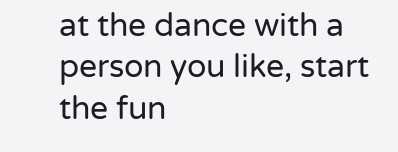at the dance with a person you like, start the fun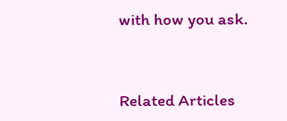with how you ask.



Related Articles